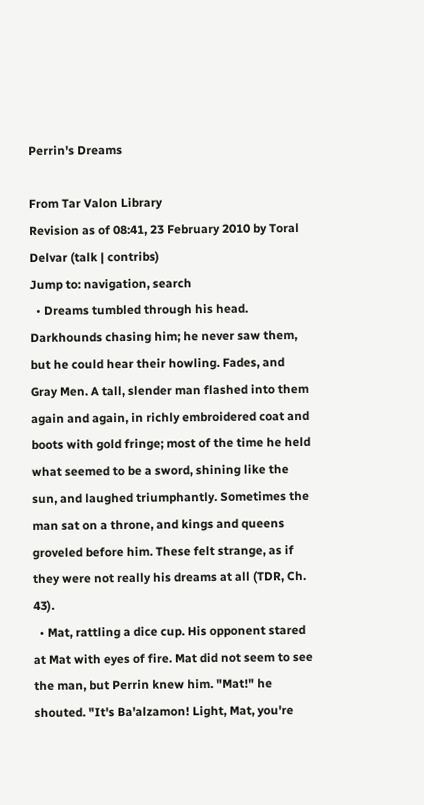Perrin's Dreams

From Tar Valon Library
Revision as of 08:41, 23 February 2010 by Toral Delvar (talk | contribs)
Jump to: navigation, search
  • Dreams tumbled through his head. Darkhounds chasing him; he never saw them, but he could hear their howling. Fades, and Gray Men. A tall, slender man flashed into them again and again, in richly embroidered coat and boots with gold fringe; most of the time he held what seemed to be a sword, shining like the sun, and laughed triumphantly. Sometimes the man sat on a throne, and kings and queens groveled before him. These felt strange, as if they were not really his dreams at all (TDR, Ch. 43).
  • Mat, rattling a dice cup. His opponent stared at Mat with eyes of fire. Mat did not seem to see the man, but Perrin knew him. "Mat!" he shouted. "It's Ba'alzamon! Light, Mat, you're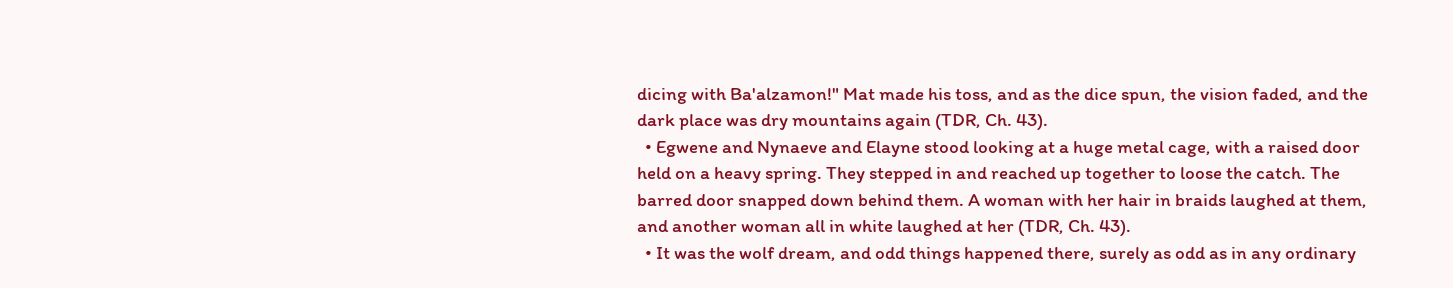dicing with Ba'alzamon!" Mat made his toss, and as the dice spun, the vision faded, and the dark place was dry mountains again (TDR, Ch. 43).
  • Egwene and Nynaeve and Elayne stood looking at a huge metal cage, with a raised door held on a heavy spring. They stepped in and reached up together to loose the catch. The barred door snapped down behind them. A woman with her hair in braids laughed at them, and another woman all in white laughed at her (TDR, Ch. 43).
  • It was the wolf dream, and odd things happened there, surely as odd as in any ordinary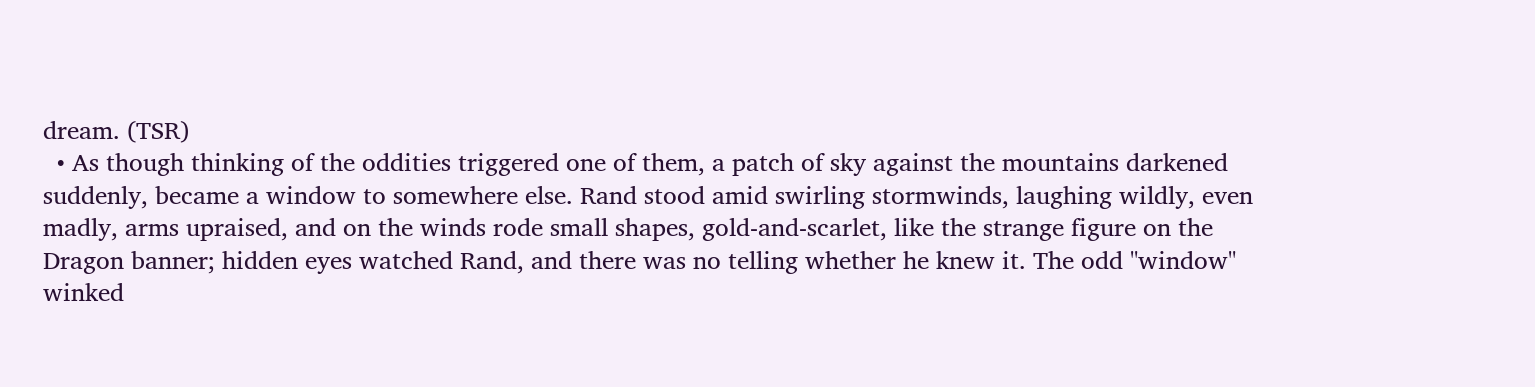dream. (TSR)
  • As though thinking of the oddities triggered one of them, a patch of sky against the mountains darkened suddenly, became a window to somewhere else. Rand stood amid swirling stormwinds, laughing wildly, even madly, arms upraised, and on the winds rode small shapes, gold-and-scarlet, like the strange figure on the Dragon banner; hidden eyes watched Rand, and there was no telling whether he knew it. The odd "window" winked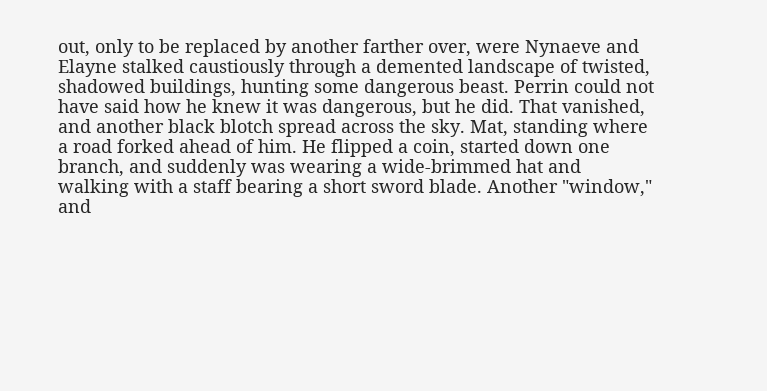out, only to be replaced by another farther over, were Nynaeve and Elayne stalked caustiously through a demented landscape of twisted, shadowed buildings, hunting some dangerous beast. Perrin could not have said how he knew it was dangerous, but he did. That vanished, and another black blotch spread across the sky. Mat, standing where a road forked ahead of him. He flipped a coin, started down one branch, and suddenly was wearing a wide-brimmed hat and walking with a staff bearing a short sword blade. Another "window," and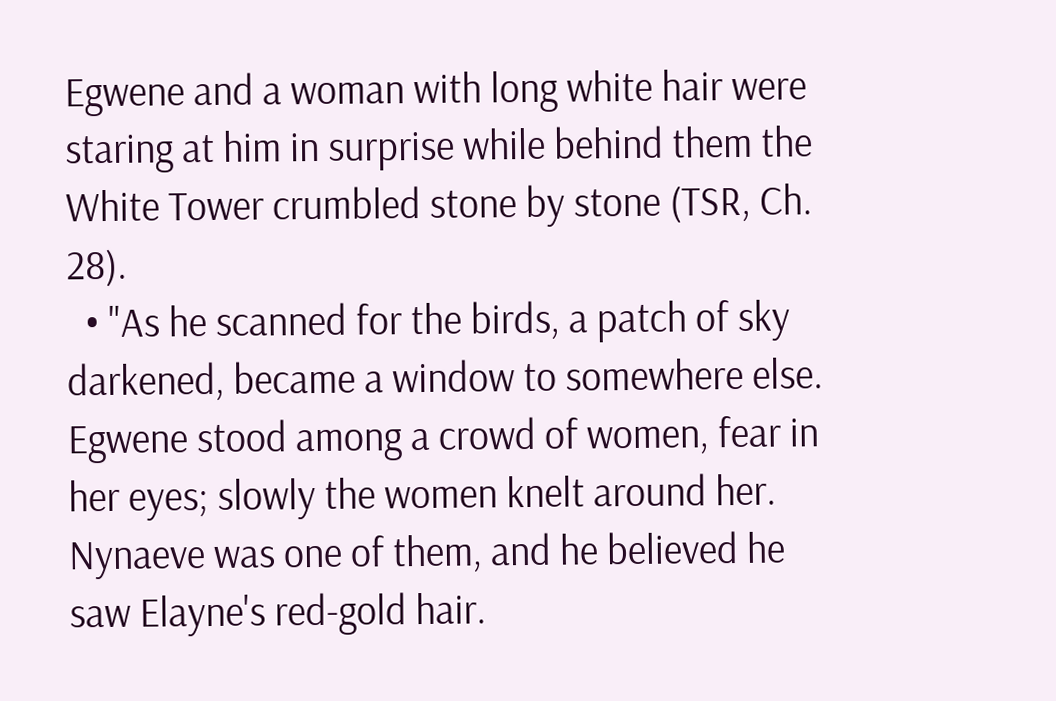Egwene and a woman with long white hair were staring at him in surprise while behind them the White Tower crumbled stone by stone (TSR, Ch. 28).
  • "As he scanned for the birds, a patch of sky darkened, became a window to somewhere else. Egwene stood among a crowd of women, fear in her eyes; slowly the women knelt around her. Nynaeve was one of them, and he believed he saw Elayne's red-gold hair.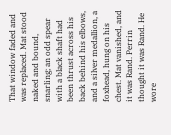That window faded and was replaced. Mat stood naked and bound, snarling; an odd spear with a black shaft had been thrust across his back behind his elbows, and a silver medallion, a foxhead, hung on his chest. Mat vanished, and it was Rand. Perrin thought it was Rand. He wore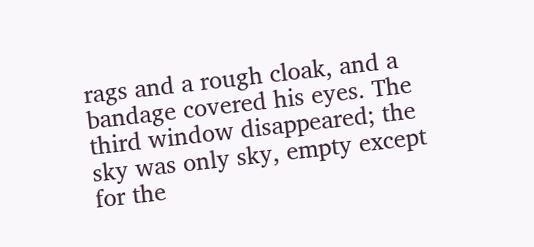rags and a rough cloak, and a bandage covered his eyes. The third window disappeared; the sky was only sky, empty except for the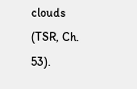clouds (TSR, Ch. 53).